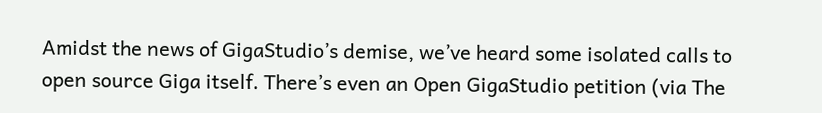Amidst the news of GigaStudio’s demise, we’ve heard some isolated calls to open source Giga itself. There’s even an Open GigaStudio petition (via The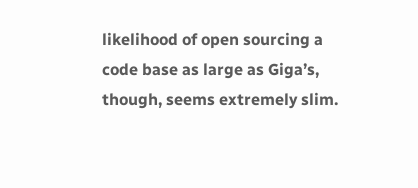likelihood of open sourcing a code base as large as Giga’s, though, seems extremely slim.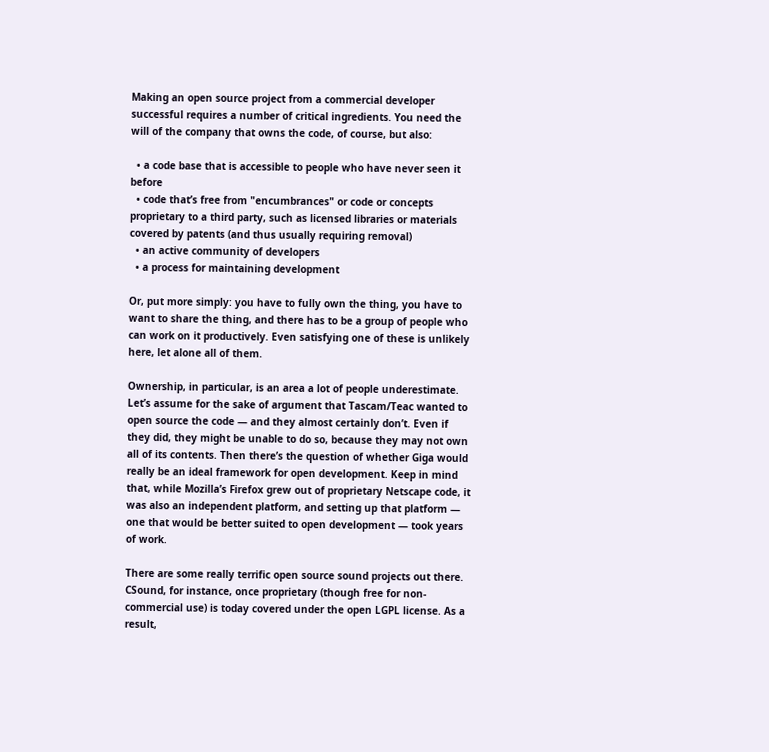Making an open source project from a commercial developer successful requires a number of critical ingredients. You need the will of the company that owns the code, of course, but also:

  • a code base that is accessible to people who have never seen it before
  • code that’s free from "encumbrances" or code or concepts proprietary to a third party, such as licensed libraries or materials covered by patents (and thus usually requiring removal)
  • an active community of developers
  • a process for maintaining development

Or, put more simply: you have to fully own the thing, you have to want to share the thing, and there has to be a group of people who can work on it productively. Even satisfying one of these is unlikely here, let alone all of them.

Ownership, in particular, is an area a lot of people underestimate. Let’s assume for the sake of argument that Tascam/Teac wanted to open source the code — and they almost certainly don’t. Even if they did, they might be unable to do so, because they may not own all of its contents. Then there’s the question of whether Giga would really be an ideal framework for open development. Keep in mind that, while Mozilla’s Firefox grew out of proprietary Netscape code, it was also an independent platform, and setting up that platform — one that would be better suited to open development — took years of work.

There are some really terrific open source sound projects out there. CSound, for instance, once proprietary (though free for non-commercial use) is today covered under the open LGPL license. As a result,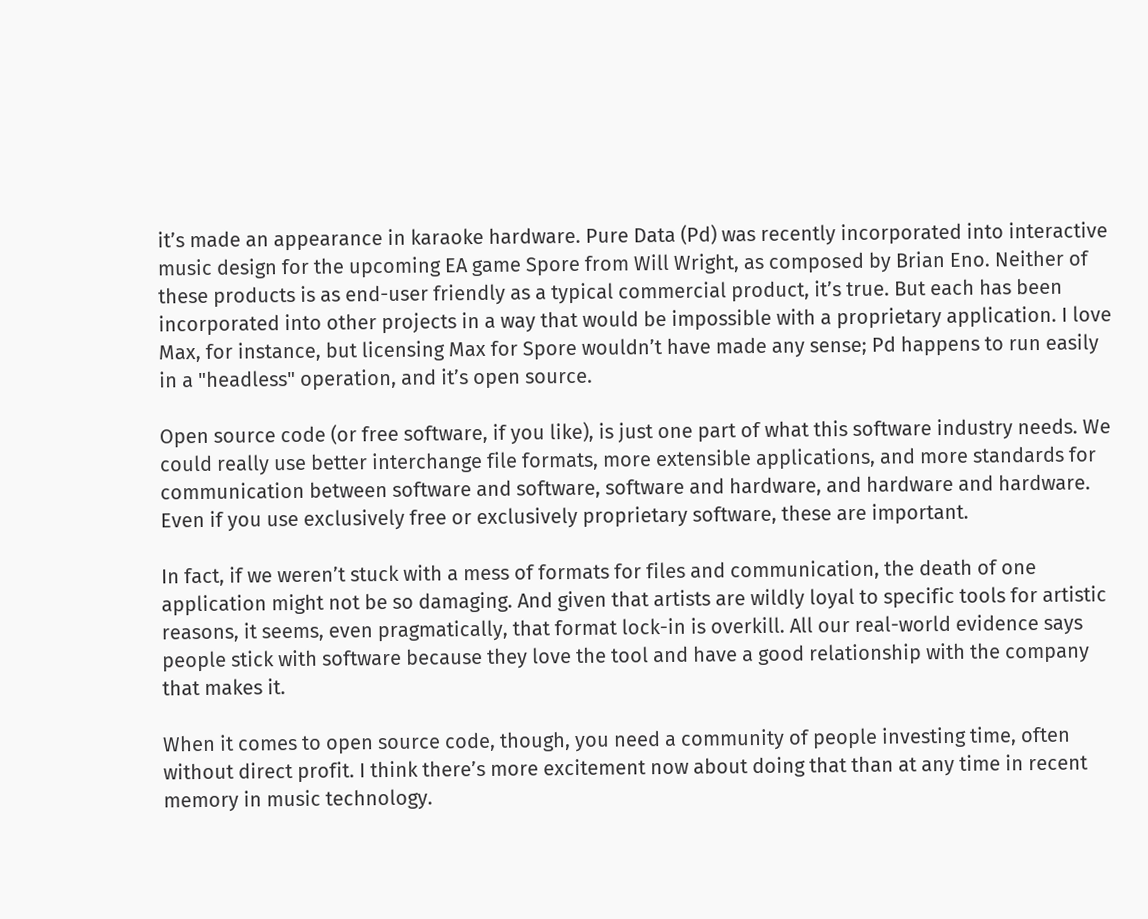it’s made an appearance in karaoke hardware. Pure Data (Pd) was recently incorporated into interactive music design for the upcoming EA game Spore from Will Wright, as composed by Brian Eno. Neither of these products is as end-user friendly as a typical commercial product, it’s true. But each has been incorporated into other projects in a way that would be impossible with a proprietary application. I love Max, for instance, but licensing Max for Spore wouldn’t have made any sense; Pd happens to run easily in a "headless" operation, and it’s open source.

Open source code (or free software, if you like), is just one part of what this software industry needs. We could really use better interchange file formats, more extensible applications, and more standards for communication between software and software, software and hardware, and hardware and hardware. Even if you use exclusively free or exclusively proprietary software, these are important.

In fact, if we weren’t stuck with a mess of formats for files and communication, the death of one application might not be so damaging. And given that artists are wildly loyal to specific tools for artistic reasons, it seems, even pragmatically, that format lock-in is overkill. All our real-world evidence says people stick with software because they love the tool and have a good relationship with the company that makes it.

When it comes to open source code, though, you need a community of people investing time, often without direct profit. I think there’s more excitement now about doing that than at any time in recent memory in music technology.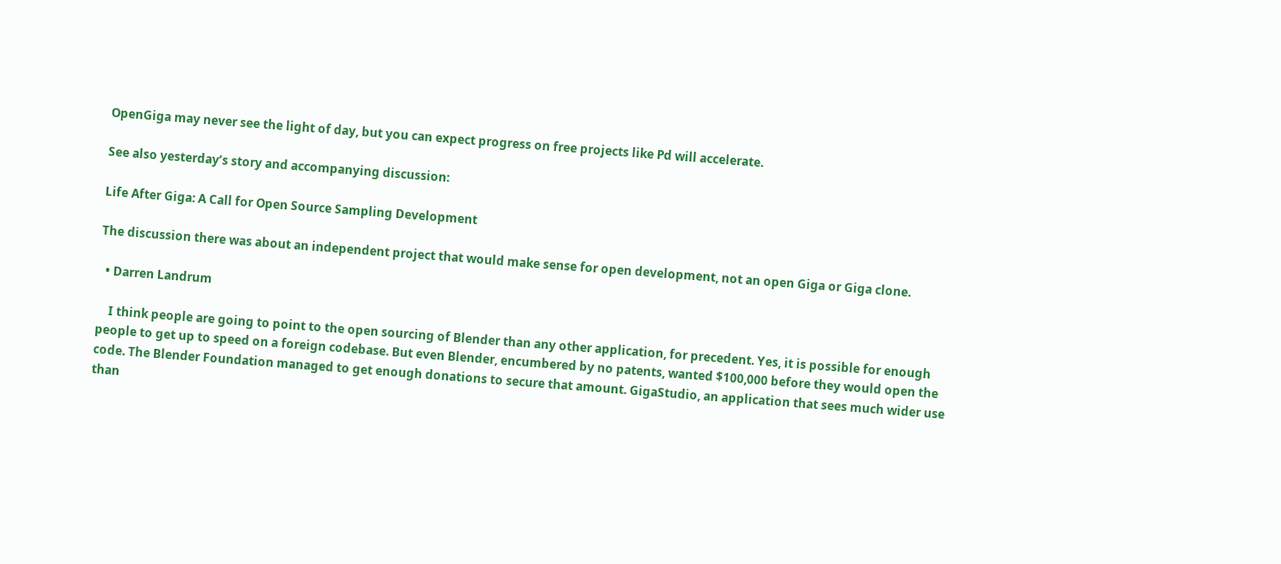OpenGiga may never see the light of day, but you can expect progress on free projects like Pd will accelerate.

See also yesterday’s story and accompanying discussion:

Life After Giga: A Call for Open Source Sampling Development

The discussion there was about an independent project that would make sense for open development, not an open Giga or Giga clone.

  • Darren Landrum

    I think people are going to point to the open sourcing of Blender than any other application, for precedent. Yes, it is possible for enough people to get up to speed on a foreign codebase. But even Blender, encumbered by no patents, wanted $100,000 before they would open the code. The Blender Foundation managed to get enough donations to secure that amount. GigaStudio, an application that sees much wider use than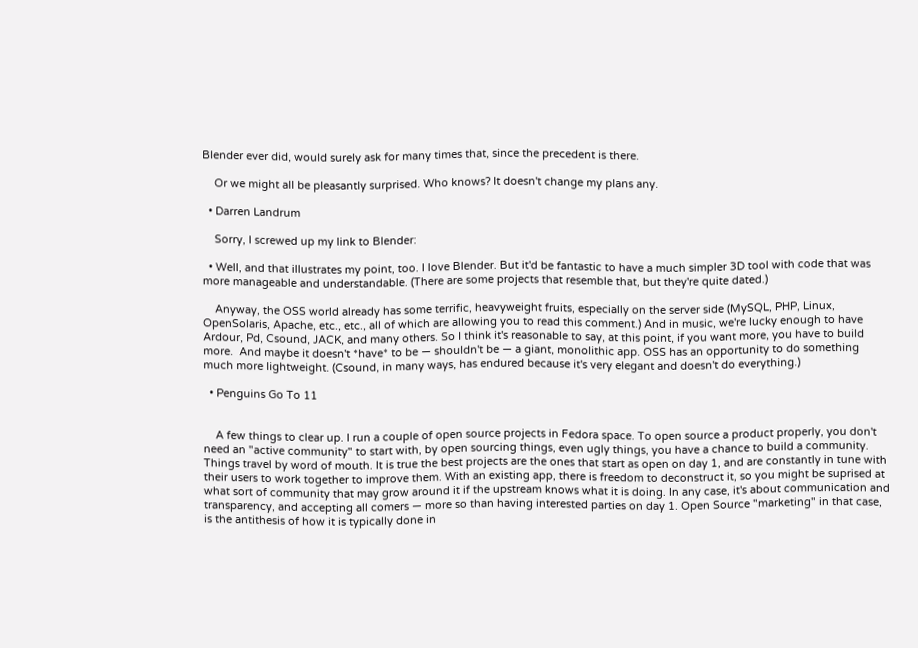Blender ever did, would surely ask for many times that, since the precedent is there.

    Or we might all be pleasantly surprised. Who knows? It doesn't change my plans any.

  • Darren Landrum

    Sorry, I screwed up my link to Blender:

  • Well, and that illustrates my point, too. I love Blender. But it'd be fantastic to have a much simpler 3D tool with code that was more manageable and understandable. (There are some projects that resemble that, but they're quite dated.)

    Anyway, the OSS world already has some terrific, heavyweight fruits, especially on the server side (MySQL, PHP, Linux, OpenSolaris, Apache, etc., etc., all of which are allowing you to read this comment.) And in music, we're lucky enough to have Ardour, Pd, Csound, JACK, and many others. So I think it's reasonable to say, at this point, if you want more, you have to build more.  And maybe it doesn't *have* to be — shouldn't be — a giant, monolithic app. OSS has an opportunity to do something much more lightweight. (Csound, in many ways, has endured because it's very elegant and doesn't do everything.)

  • Penguins Go To 11


    A few things to clear up. I run a couple of open source projects in Fedora space. To open source a product properly, you don't need an "active community" to start with, by open sourcing things, even ugly things, you have a chance to build a community. Things travel by word of mouth. It is true the best projects are the ones that start as open on day 1, and are constantly in tune with their users to work together to improve them. With an existing app, there is freedom to deconstruct it, so you might be suprised at what sort of community that may grow around it if the upstream knows what it is doing. In any case, it's about communication and transparency, and accepting all comers — more so than having interested parties on day 1. Open Source "marketing" in that case, is the antithesis of how it is typically done in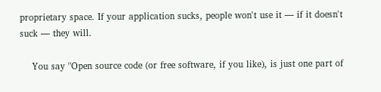proprietary space. If your application sucks, people won't use it — if it doesn't suck — they will.

    You say "Open source code (or free software, if you like), is just one part of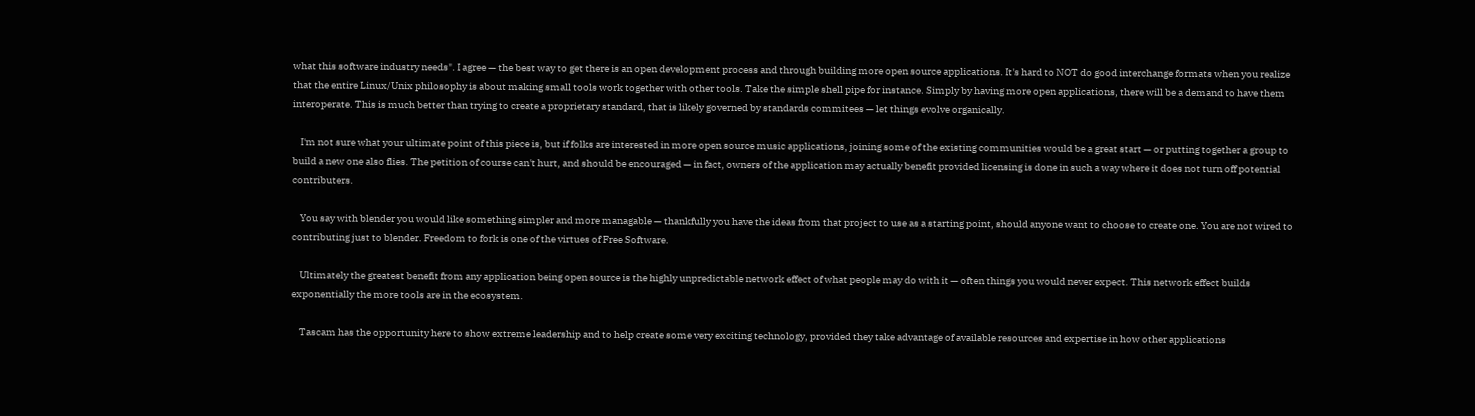what this software industry needs". I agree — the best way to get there is an open development process and through building more open source applications. It's hard to NOT do good interchange formats when you realize that the entire Linux/Unix philosophy is about making small tools work together with other tools. Take the simple shell pipe for instance. Simply by having more open applications, there will be a demand to have them interoperate. This is much better than trying to create a proprietary standard, that is likely governed by standards commitees — let things evolve organically.

    I'm not sure what your ultimate point of this piece is, but if folks are interested in more open source music applications, joining some of the existing communities would be a great start — or putting together a group to build a new one also flies. The petition of course can't hurt, and should be encouraged — in fact, owners of the application may actually benefit provided licensing is done in such a way where it does not turn off potential contributers.

    You say with blender you would like something simpler and more managable — thankfully you have the ideas from that project to use as a starting point, should anyone want to choose to create one. You are not wired to contributing just to blender. Freedom to fork is one of the virtues of Free Software.

    Ultimately the greatest benefit from any application being open source is the highly unpredictable network effect of what people may do with it — often things you would never expect. This network effect builds exponentially the more tools are in the ecosystem.

    Tascam has the opportunity here to show extreme leadership and to help create some very exciting technology, provided they take advantage of available resources and expertise in how other applications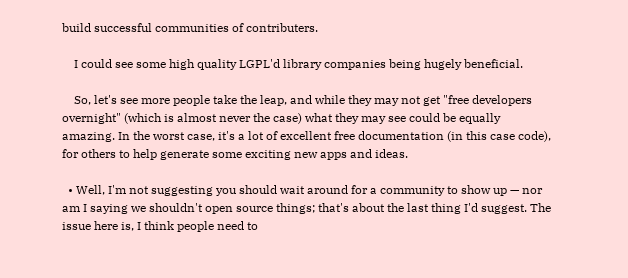build successful communities of contributers.

    I could see some high quality LGPL'd library companies being hugely beneficial.

    So, let's see more people take the leap, and while they may not get "free developers overnight" (which is almost never the case) what they may see could be equally amazing. In the worst case, it's a lot of excellent free documentation (in this case code), for others to help generate some exciting new apps and ideas.

  • Well, I'm not suggesting you should wait around for a community to show up — nor am I saying we shouldn't open source things; that's about the last thing I'd suggest. The issue here is, I think people need to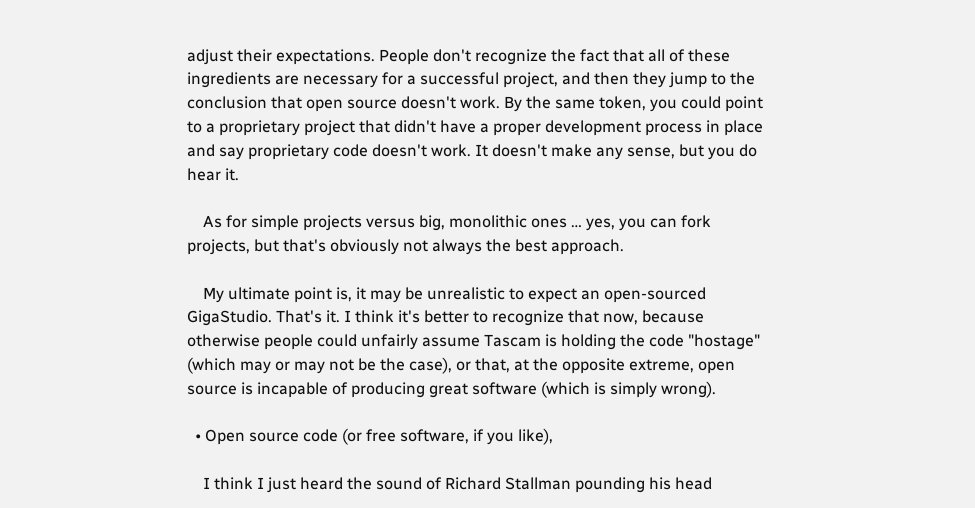adjust their expectations. People don't recognize the fact that all of these ingredients are necessary for a successful project, and then they jump to the conclusion that open source doesn't work. By the same token, you could point to a proprietary project that didn't have a proper development process in place and say proprietary code doesn't work. It doesn't make any sense, but you do hear it.

    As for simple projects versus big, monolithic ones … yes, you can fork projects, but that's obviously not always the best approach.

    My ultimate point is, it may be unrealistic to expect an open-sourced GigaStudio. That's it. I think it's better to recognize that now, because otherwise people could unfairly assume Tascam is holding the code "hostage" (which may or may not be the case), or that, at the opposite extreme, open source is incapable of producing great software (which is simply wrong).

  • Open source code (or free software, if you like),

    I think I just heard the sound of Richard Stallman pounding his head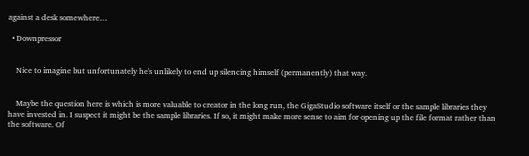against a desk somewhere…

  • Downpressor


    Nice to imagine but unfortunately he's unlikely to end up silencing himself (permanently) that way.


    Maybe the question here is which is more valuable to creator in the long run, the GigaStudio software itself or the sample libraries they have invested in. I suspect it might be the sample libraries. If so, it might make more sense to aim for opening up the file format rather than the software. Of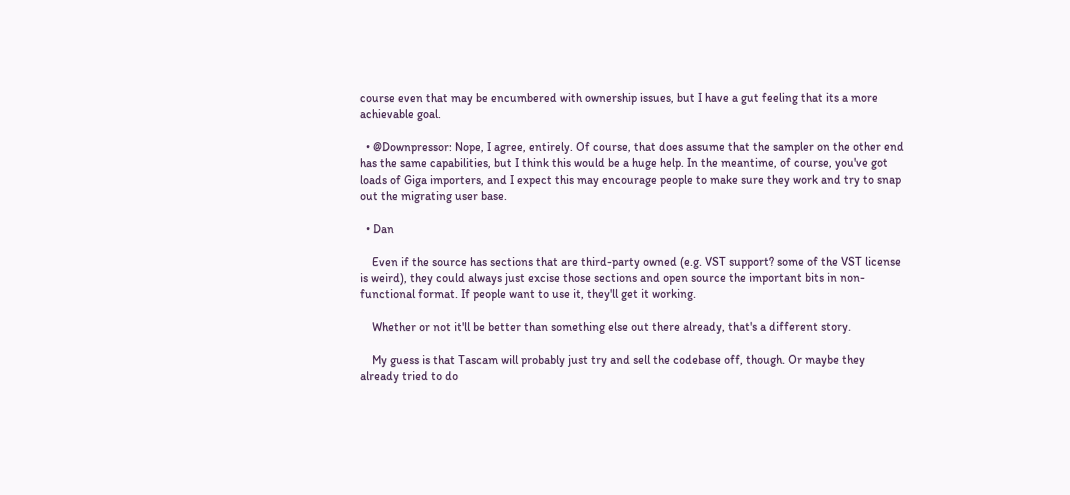course even that may be encumbered with ownership issues, but I have a gut feeling that its a more achievable goal.

  • @Downpressor: Nope, I agree, entirely. Of course, that does assume that the sampler on the other end has the same capabilities, but I think this would be a huge help. In the meantime, of course, you've got loads of Giga importers, and I expect this may encourage people to make sure they work and try to snap out the migrating user base.

  • Dan

    Even if the source has sections that are third-party owned (e.g. VST support? some of the VST license is weird), they could always just excise those sections and open source the important bits in non-functional format. If people want to use it, they'll get it working.

    Whether or not it'll be better than something else out there already, that's a different story.

    My guess is that Tascam will probably just try and sell the codebase off, though. Or maybe they already tried to do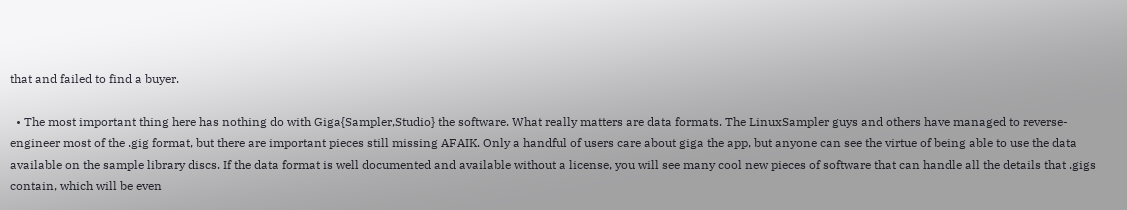that and failed to find a buyer.

  • The most important thing here has nothing do with Giga{Sampler,Studio} the software. What really matters are data formats. The LinuxSampler guys and others have managed to reverse-engineer most of the .gig format, but there are important pieces still missing AFAIK. Only a handful of users care about giga the app, but anyone can see the virtue of being able to use the data available on the sample library discs. If the data format is well documented and available without a license, you will see many cool new pieces of software that can handle all the details that .gigs contain, which will be even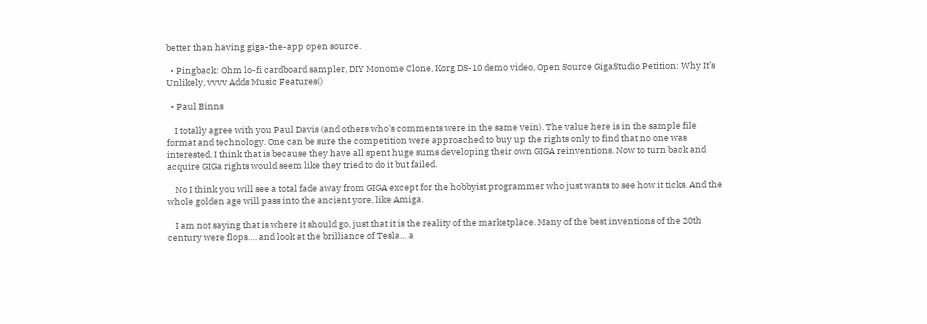better than having giga-the-app open source.

  • Pingback: Ohm lo-fi cardboard sampler, DIY Monome Clone, Korg DS-10 demo video, Open Source GigaStudio Petition: Why It’s Unlikely, vvvv Adds Music Features()

  • Paul Binns

    I totally agree with you Paul Davis (and others who's comments were in the same vein). The value here is in the sample file format and technology. One can be sure the competition were approached to buy up the rights only to find that no one was interested. I think that is because they have all spent huge sums developing their own GIGA reinventions. Now to turn back and acquire GIGa rights would seem like they tried to do it but failed.

    No I think you will see a total fade away from GIGA except for the hobbyist programmer who just wants to see how it ticks. And the whole golden age will pass into the ancient yore, like Amiga.

    I am not saying that is where it should go, just that it is the reality of the marketplace. Many of the best inventions of the 20th century were flops…. and look at the brilliance of Tesla… a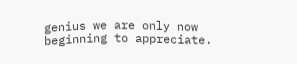genius we are only now beginning to appreciate.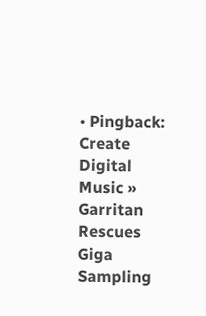• Pingback: Create Digital Music » Garritan Rescues Giga Sampling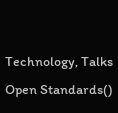Technology, Talks Open Standards()